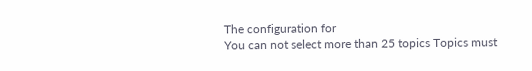The configuration for
You can not select more than 25 topics Topics must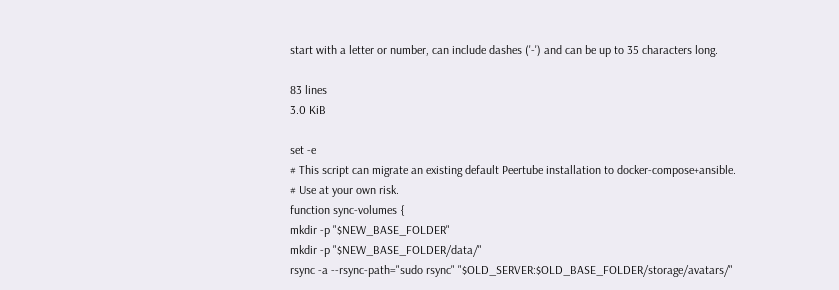start with a letter or number, can include dashes ('-') and can be up to 35 characters long.

83 lines
3.0 KiB

set -e
# This script can migrate an existing default Peertube installation to docker-compose+ansible.
# Use at your own risk.
function sync-volumes {
mkdir -p "$NEW_BASE_FOLDER"
mkdir -p "$NEW_BASE_FOLDER/data/"
rsync -a --rsync-path="sudo rsync" "$OLD_SERVER:$OLD_BASE_FOLDER/storage/avatars/"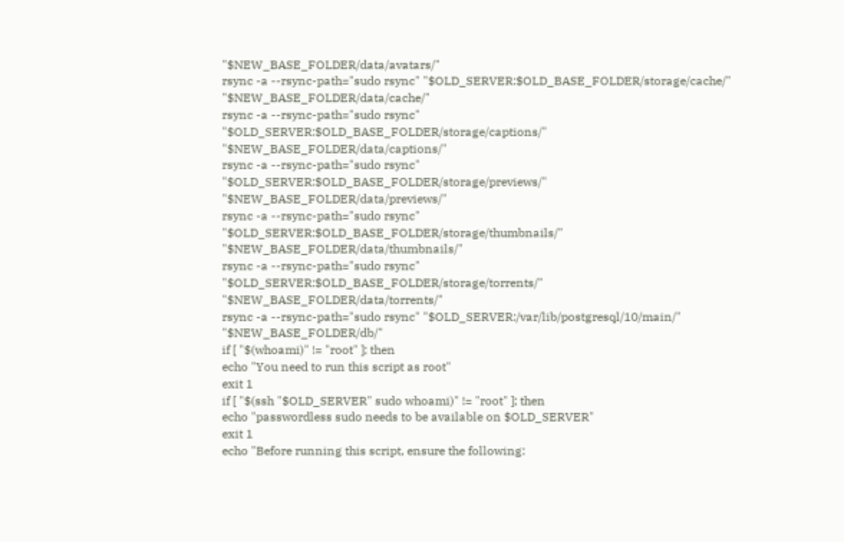"$NEW_BASE_FOLDER/data/avatars/"
rsync -a --rsync-path="sudo rsync" "$OLD_SERVER:$OLD_BASE_FOLDER/storage/cache/" "$NEW_BASE_FOLDER/data/cache/"
rsync -a --rsync-path="sudo rsync" "$OLD_SERVER:$OLD_BASE_FOLDER/storage/captions/" "$NEW_BASE_FOLDER/data/captions/"
rsync -a --rsync-path="sudo rsync" "$OLD_SERVER:$OLD_BASE_FOLDER/storage/previews/" "$NEW_BASE_FOLDER/data/previews/"
rsync -a --rsync-path="sudo rsync" "$OLD_SERVER:$OLD_BASE_FOLDER/storage/thumbnails/" "$NEW_BASE_FOLDER/data/thumbnails/"
rsync -a --rsync-path="sudo rsync" "$OLD_SERVER:$OLD_BASE_FOLDER/storage/torrents/" "$NEW_BASE_FOLDER/data/torrents/"
rsync -a --rsync-path="sudo rsync" "$OLD_SERVER:/var/lib/postgresql/10/main/" "$NEW_BASE_FOLDER/db/"
if [ "$(whoami)" != "root" ]; then
echo "You need to run this script as root"
exit 1
if [ "$(ssh "$OLD_SERVER" sudo whoami)" != "root" ]; then
echo "passwordless sudo needs to be available on $OLD_SERVER"
exit 1
echo "Before running this script, ensure the following: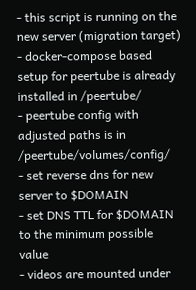- this script is running on the new server (migration target)
- docker-compose based setup for peertube is already installed in /peertube/
- peertube config with adjusted paths is in /peertube/volumes/config/
- set reverse dns for new server to $DOMAIN
- set DNS TTL for $DOMAIN to the minimum possible value
- videos are mounted under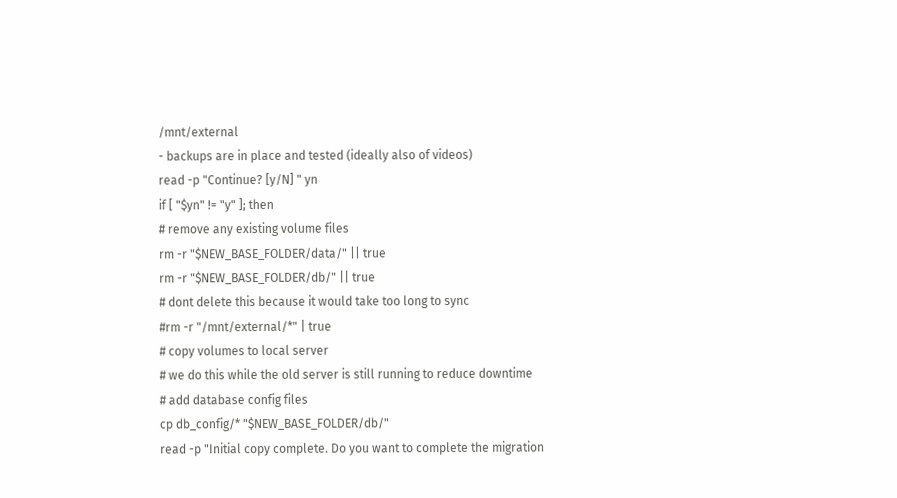/mnt/external
- backups are in place and tested (ideally also of videos)
read -p "Continue? [y/N] " yn
if [ "$yn" != "y" ]; then
# remove any existing volume files
rm -r "$NEW_BASE_FOLDER/data/" || true
rm -r "$NEW_BASE_FOLDER/db/" || true
# dont delete this because it would take too long to sync
#rm -r "/mnt/external/*" | true
# copy volumes to local server
# we do this while the old server is still running to reduce downtime
# add database config files
cp db_config/* "$NEW_BASE_FOLDER/db/"
read -p "Initial copy complete. Do you want to complete the migration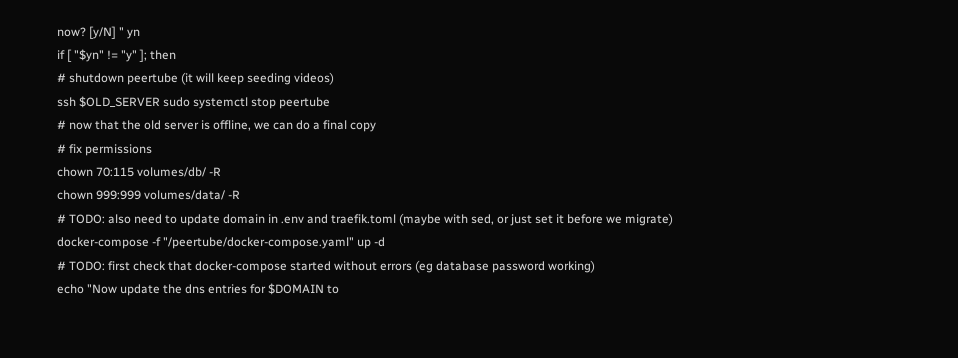now? [y/N] " yn
if [ "$yn" != "y" ]; then
# shutdown peertube (it will keep seeding videos)
ssh $OLD_SERVER sudo systemctl stop peertube
# now that the old server is offline, we can do a final copy
# fix permissions
chown 70:115 volumes/db/ -R
chown 999:999 volumes/data/ -R
# TODO: also need to update domain in .env and traefik.toml (maybe with sed, or just set it before we migrate)
docker-compose -f "/peertube/docker-compose.yaml" up -d
# TODO: first check that docker-compose started without errors (eg database password working)
echo "Now update the dns entries for $DOMAIN to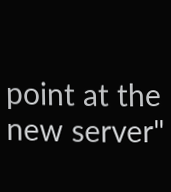point at the new server"